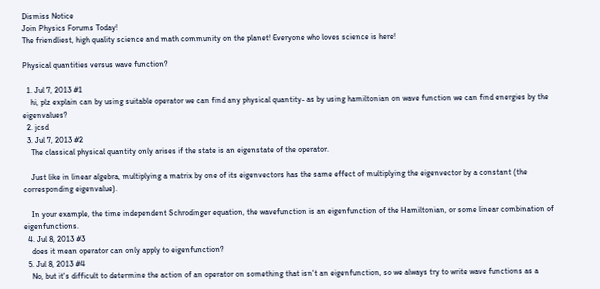Dismiss Notice
Join Physics Forums Today!
The friendliest, high quality science and math community on the planet! Everyone who loves science is here!

Physical quantities versus wave function?

  1. Jul 7, 2013 #1
    hi, plz explain can by using suitable operator we can find any physical quantity- as by using hamiltonian on wave function we can find energies by the eigenvalues?
  2. jcsd
  3. Jul 7, 2013 #2
    The classical physical quantity only arises if the state is an eigenstate of the operator.

    Just like in linear algebra, multiplying a matrix by one of its eigenvectors has the same effect of multiplying the eigenvector by a constant (the corresponding eigenvalue).

    In your example, the time independent Schrodinger equation, the wavefunction is an eigenfunction of the Hamiltonian, or some linear combination of eigenfunctions.
  4. Jul 8, 2013 #3
    does it mean operator can only apply to eigenfunction?
  5. Jul 8, 2013 #4
    No, but it's difficult to determine the action of an operator on something that isn't an eigenfunction, so we always try to write wave functions as a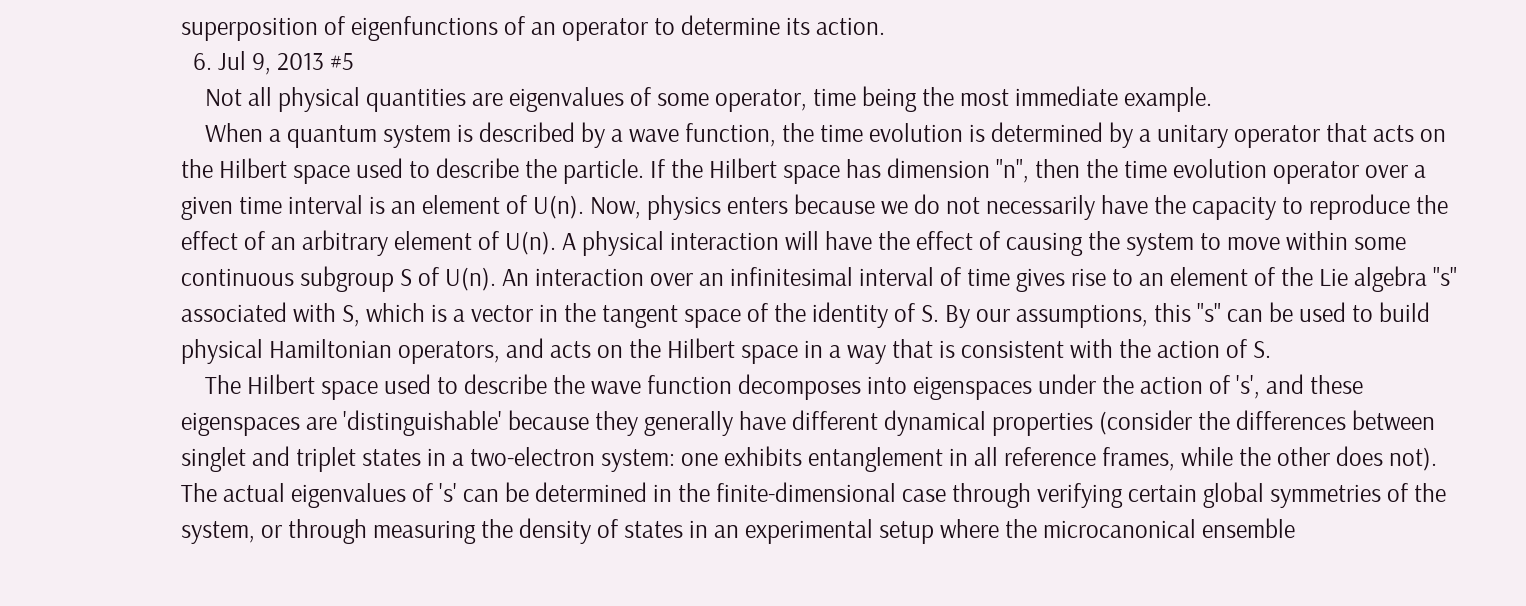superposition of eigenfunctions of an operator to determine its action.
  6. Jul 9, 2013 #5
    Not all physical quantities are eigenvalues of some operator, time being the most immediate example.
    When a quantum system is described by a wave function, the time evolution is determined by a unitary operator that acts on the Hilbert space used to describe the particle. If the Hilbert space has dimension "n", then the time evolution operator over a given time interval is an element of U(n). Now, physics enters because we do not necessarily have the capacity to reproduce the effect of an arbitrary element of U(n). A physical interaction will have the effect of causing the system to move within some continuous subgroup S of U(n). An interaction over an infinitesimal interval of time gives rise to an element of the Lie algebra "s" associated with S, which is a vector in the tangent space of the identity of S. By our assumptions, this "s" can be used to build physical Hamiltonian operators, and acts on the Hilbert space in a way that is consistent with the action of S.
    The Hilbert space used to describe the wave function decomposes into eigenspaces under the action of 's', and these eigenspaces are 'distinguishable' because they generally have different dynamical properties (consider the differences between singlet and triplet states in a two-electron system: one exhibits entanglement in all reference frames, while the other does not). The actual eigenvalues of 's' can be determined in the finite-dimensional case through verifying certain global symmetries of the system, or through measuring the density of states in an experimental setup where the microcanonical ensemble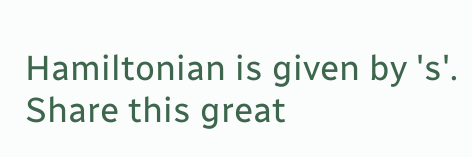Hamiltonian is given by 's'.
Share this great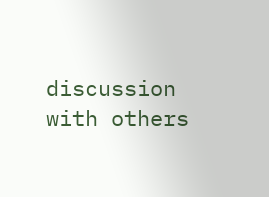discussion with others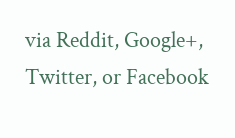via Reddit, Google+, Twitter, or Facebook